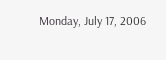Monday, July 17, 2006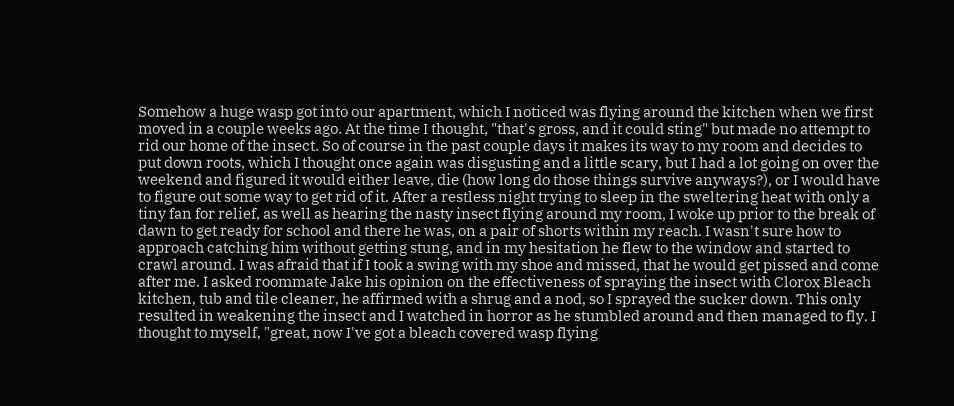Somehow a huge wasp got into our apartment, which I noticed was flying around the kitchen when we first moved in a couple weeks ago. At the time I thought, "that's gross, and it could sting" but made no attempt to rid our home of the insect. So of course in the past couple days it makes its way to my room and decides to put down roots, which I thought once again was disgusting and a little scary, but I had a lot going on over the weekend and figured it would either leave, die (how long do those things survive anyways?), or I would have to figure out some way to get rid of it. After a restless night trying to sleep in the sweltering heat with only a tiny fan for relief, as well as hearing the nasty insect flying around my room, I woke up prior to the break of dawn to get ready for school and there he was, on a pair of shorts within my reach. I wasn't sure how to approach catching him without getting stung, and in my hesitation he flew to the window and started to crawl around. I was afraid that if I took a swing with my shoe and missed, that he would get pissed and come after me. I asked roommate Jake his opinion on the effectiveness of spraying the insect with Clorox Bleach kitchen, tub and tile cleaner, he affirmed with a shrug and a nod, so I sprayed the sucker down. This only resulted in weakening the insect and I watched in horror as he stumbled around and then managed to fly. I thought to myself, "great, now I've got a bleach covered wasp flying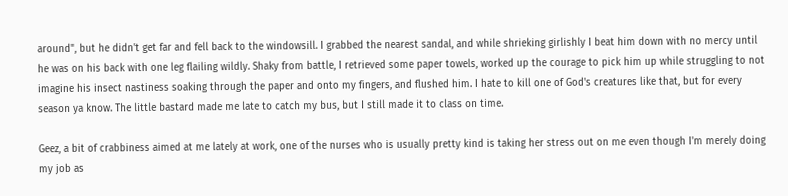around", but he didn't get far and fell back to the windowsill. I grabbed the nearest sandal, and while shrieking girlishly I beat him down with no mercy until he was on his back with one leg flailing wildly. Shaky from battle, I retrieved some paper towels, worked up the courage to pick him up while struggling to not imagine his insect nastiness soaking through the paper and onto my fingers, and flushed him. I hate to kill one of God's creatures like that, but for every season ya know. The little bastard made me late to catch my bus, but I still made it to class on time.

Geez, a bit of crabbiness aimed at me lately at work, one of the nurses who is usually pretty kind is taking her stress out on me even though I'm merely doing my job as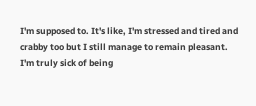I'm supposed to. It's like, I'm stressed and tired and crabby too but I still manage to remain pleasant. I'm truly sick of being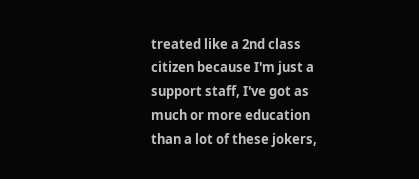treated like a 2nd class citizen because I'm just a support staff, I've got as much or more education than a lot of these jokers,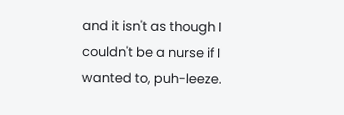and it isn't as though I couldn't be a nurse if I wanted to, puh-leeze.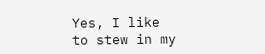Yes, I like to stew in my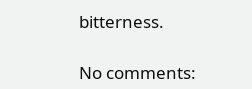bitterness.

No comments: